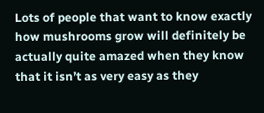Lots of people that want to know exactly how mushrooms grow will definitely be actually quite amazed when they know that it isn’t as very easy as they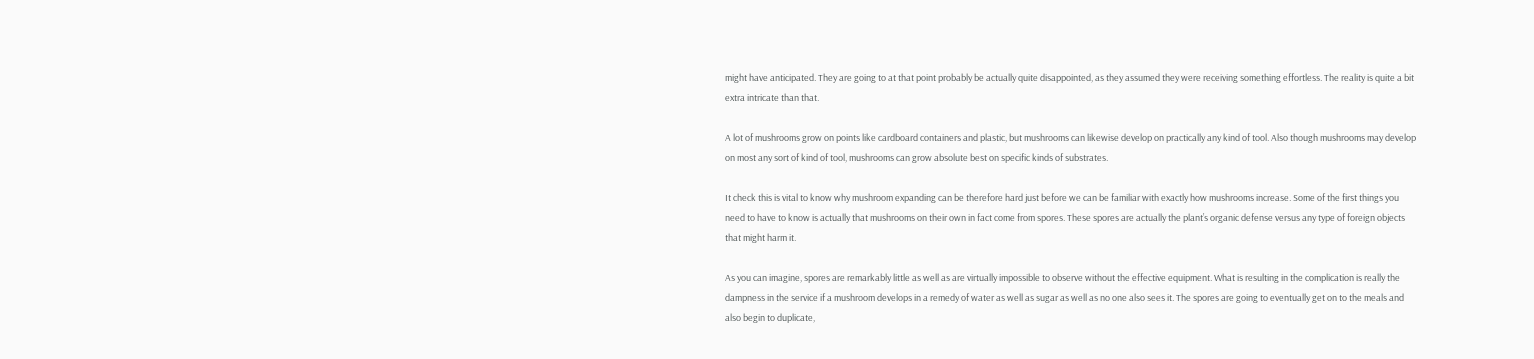might have anticipated. They are going to at that point probably be actually quite disappointed, as they assumed they were receiving something effortless. The reality is quite a bit extra intricate than that.

A lot of mushrooms grow on points like cardboard containers and plastic, but mushrooms can likewise develop on practically any kind of tool. Also though mushrooms may develop on most any sort of kind of tool, mushrooms can grow absolute best on specific kinds of substrates.

It check this is vital to know why mushroom expanding can be therefore hard just before we can be familiar with exactly how mushrooms increase. Some of the first things you need to have to know is actually that mushrooms on their own in fact come from spores. These spores are actually the plant’s organic defense versus any type of foreign objects that might harm it.

As you can imagine, spores are remarkably little as well as are virtually impossible to observe without the effective equipment. What is resulting in the complication is really the dampness in the service if a mushroom develops in a remedy of water as well as sugar as well as no one also sees it. The spores are going to eventually get on to the meals and also begin to duplicate,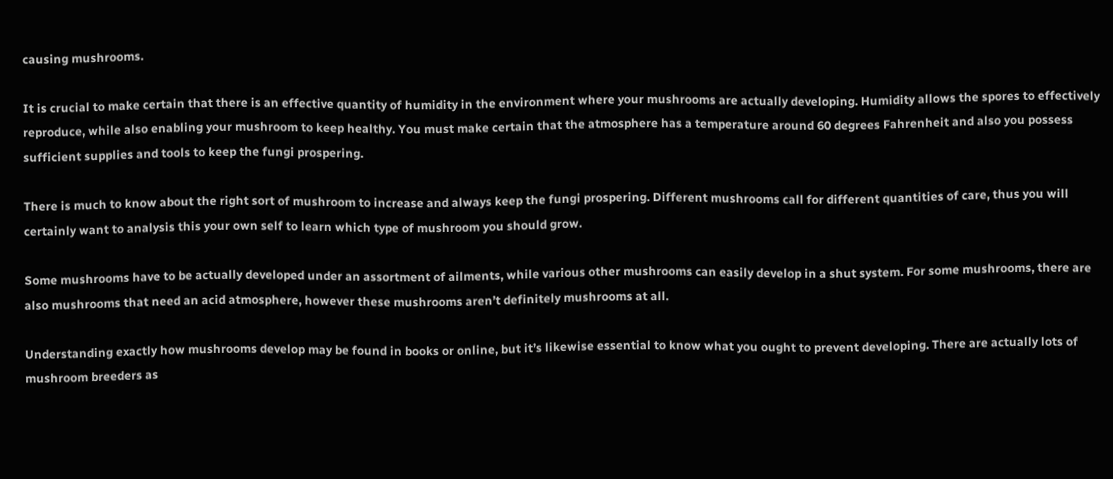causing mushrooms.

It is crucial to make certain that there is an effective quantity of humidity in the environment where your mushrooms are actually developing. Humidity allows the spores to effectively reproduce, while also enabling your mushroom to keep healthy. You must make certain that the atmosphere has a temperature around 60 degrees Fahrenheit and also you possess sufficient supplies and tools to keep the fungi prospering.

There is much to know about the right sort of mushroom to increase and always keep the fungi prospering. Different mushrooms call for different quantities of care, thus you will certainly want to analysis this your own self to learn which type of mushroom you should grow.

Some mushrooms have to be actually developed under an assortment of ailments, while various other mushrooms can easily develop in a shut system. For some mushrooms, there are also mushrooms that need an acid atmosphere, however these mushrooms aren’t definitely mushrooms at all.

Understanding exactly how mushrooms develop may be found in books or online, but it’s likewise essential to know what you ought to prevent developing. There are actually lots of mushroom breeders as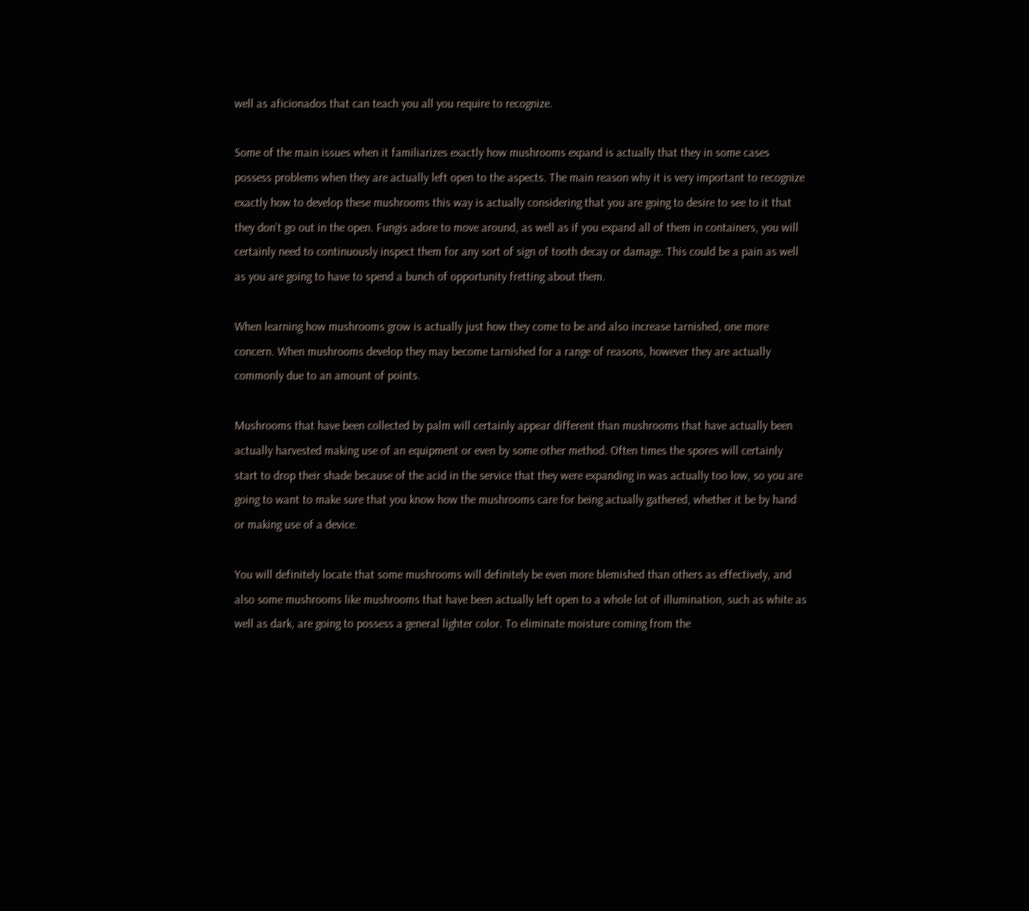well as aficionados that can teach you all you require to recognize.

Some of the main issues when it familiarizes exactly how mushrooms expand is actually that they in some cases possess problems when they are actually left open to the aspects. The main reason why it is very important to recognize exactly how to develop these mushrooms this way is actually considering that you are going to desire to see to it that they don’t go out in the open. Fungis adore to move around, as well as if you expand all of them in containers, you will certainly need to continuously inspect them for any sort of sign of tooth decay or damage. This could be a pain as well as you are going to have to spend a bunch of opportunity fretting about them.

When learning how mushrooms grow is actually just how they come to be and also increase tarnished, one more concern. When mushrooms develop they may become tarnished for a range of reasons, however they are actually commonly due to an amount of points.

Mushrooms that have been collected by palm will certainly appear different than mushrooms that have actually been actually harvested making use of an equipment or even by some other method. Often times the spores will certainly start to drop their shade because of the acid in the service that they were expanding in was actually too low, so you are going to want to make sure that you know how the mushrooms care for being actually gathered, whether it be by hand or making use of a device.

You will definitely locate that some mushrooms will definitely be even more blemished than others as effectively, and also some mushrooms like mushrooms that have been actually left open to a whole lot of illumination, such as white as well as dark, are going to possess a general lighter color. To eliminate moisture coming from the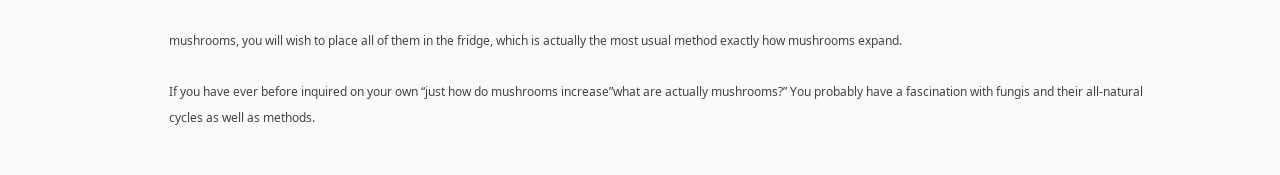mushrooms, you will wish to place all of them in the fridge, which is actually the most usual method exactly how mushrooms expand.

If you have ever before inquired on your own “just how do mushrooms increase”what are actually mushrooms?” You probably have a fascination with fungis and their all-natural cycles as well as methods.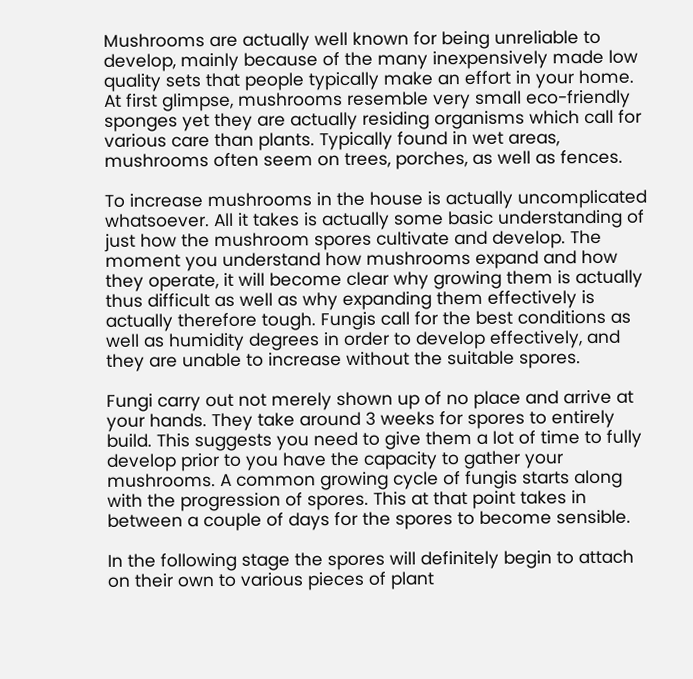Mushrooms are actually well known for being unreliable to develop, mainly because of the many inexpensively made low quality sets that people typically make an effort in your home. At first glimpse, mushrooms resemble very small eco-friendly sponges yet they are actually residing organisms which call for various care than plants. Typically found in wet areas, mushrooms often seem on trees, porches, as well as fences.

To increase mushrooms in the house is actually uncomplicated whatsoever. All it takes is actually some basic understanding of just how the mushroom spores cultivate and develop. The moment you understand how mushrooms expand and how they operate, it will become clear why growing them is actually thus difficult as well as why expanding them effectively is actually therefore tough. Fungis call for the best conditions as well as humidity degrees in order to develop effectively, and they are unable to increase without the suitable spores.

Fungi carry out not merely shown up of no place and arrive at your hands. They take around 3 weeks for spores to entirely build. This suggests you need to give them a lot of time to fully develop prior to you have the capacity to gather your mushrooms. A common growing cycle of fungis starts along with the progression of spores. This at that point takes in between a couple of days for the spores to become sensible.

In the following stage the spores will definitely begin to attach on their own to various pieces of plant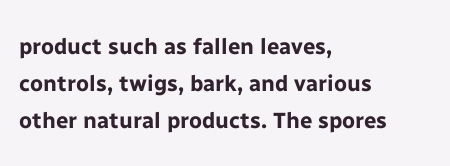product such as fallen leaves, controls, twigs, bark, and various other natural products. The spores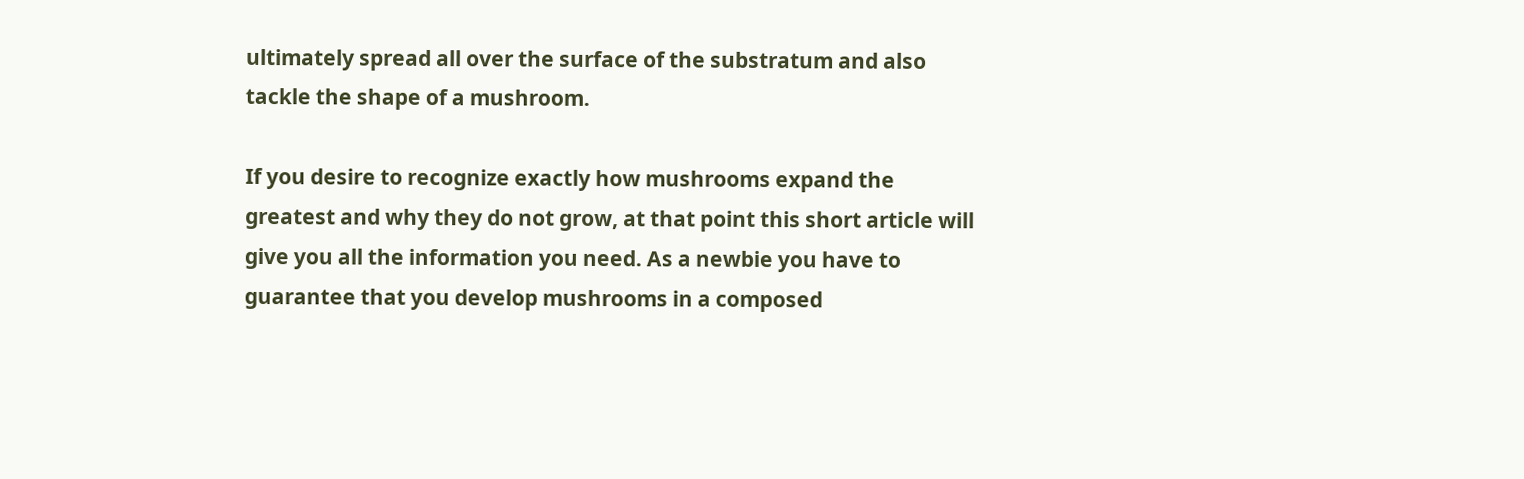ultimately spread all over the surface of the substratum and also tackle the shape of a mushroom.

If you desire to recognize exactly how mushrooms expand the greatest and why they do not grow, at that point this short article will give you all the information you need. As a newbie you have to guarantee that you develop mushrooms in a composed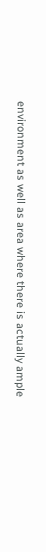environment as well as area where there is actually ample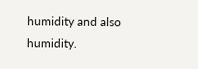humidity and also humidity.